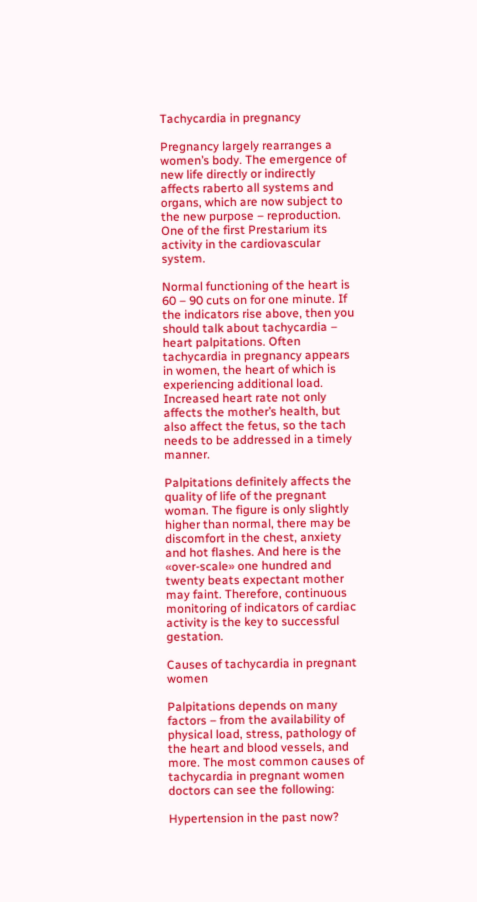Tachycardia in pregnancy

Pregnancy largely rearranges a women’s body. The emergence of new life directly or indirectly affects raberto all systems and organs, which are now subject to the new purpose – reproduction. One of the first Prestarium its activity in the cardiovascular system.

Normal functioning of the heart is 60 – 90 cuts on for one minute. If the indicators rise above, then you should talk about tachycardia – heart palpitations. Often tachycardia in pregnancy appears in women, the heart of which is experiencing additional load. Increased heart rate not only affects the mother’s health, but also affect the fetus, so the tach needs to be addressed in a timely manner.

Palpitations definitely affects the quality of life of the pregnant woman. The figure is only slightly higher than normal, there may be discomfort in the chest, anxiety and hot flashes. And here is the
«over-scale» one hundred and twenty beats expectant mother may faint. Therefore, continuous monitoring of indicators of cardiac activity is the key to successful gestation.

Causes of tachycardia in pregnant women

Palpitations depends on many factors – from the availability of physical load, stress, pathology of the heart and blood vessels, and more. The most common causes of tachycardia in pregnant women doctors can see the following:

Hypertension in the past now?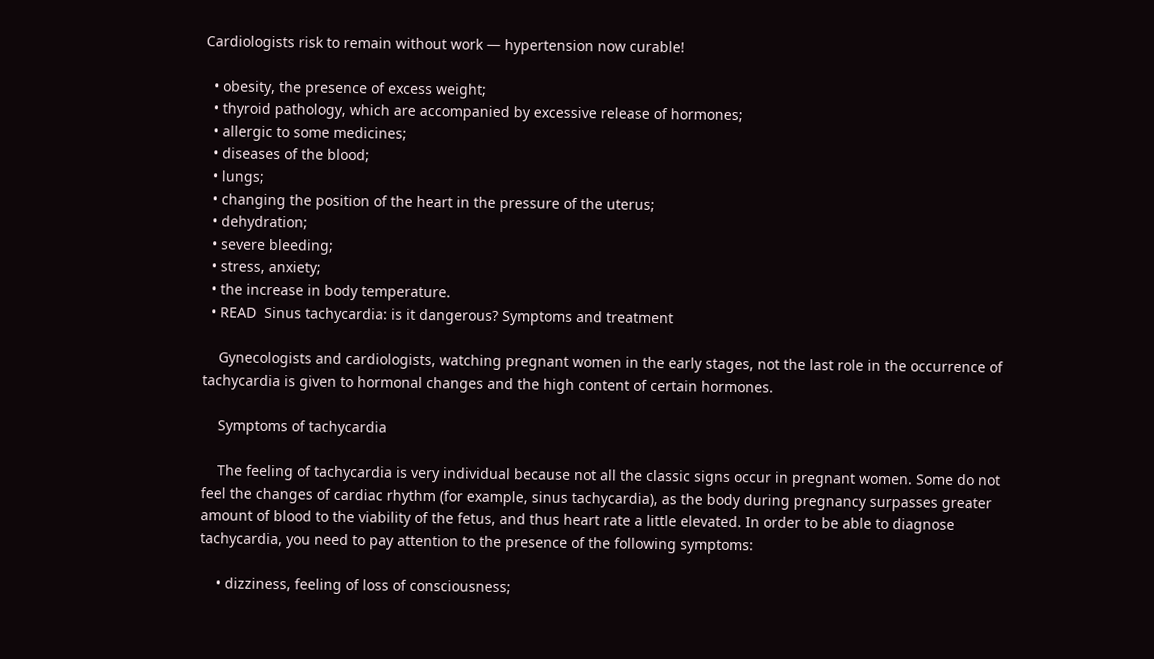Cardiologists risk to remain without work — hypertension now curable!

  • obesity, the presence of excess weight;
  • thyroid pathology, which are accompanied by excessive release of hormones;
  • allergic to some medicines;
  • diseases of the blood;
  • lungs;
  • changing the position of the heart in the pressure of the uterus;
  • dehydration;
  • severe bleeding;
  • stress, anxiety;
  • the increase in body temperature.
  • READ  Sinus tachycardia: is it dangerous? Symptoms and treatment

    Gynecologists and cardiologists, watching pregnant women in the early stages, not the last role in the occurrence of tachycardia is given to hormonal changes and the high content of certain hormones.

    Symptoms of tachycardia

    The feeling of tachycardia is very individual because not all the classic signs occur in pregnant women. Some do not feel the changes of cardiac rhythm (for example, sinus tachycardia), as the body during pregnancy surpasses greater amount of blood to the viability of the fetus, and thus heart rate a little elevated. In order to be able to diagnose tachycardia, you need to pay attention to the presence of the following symptoms:

    • dizziness, feeling of loss of consciousness;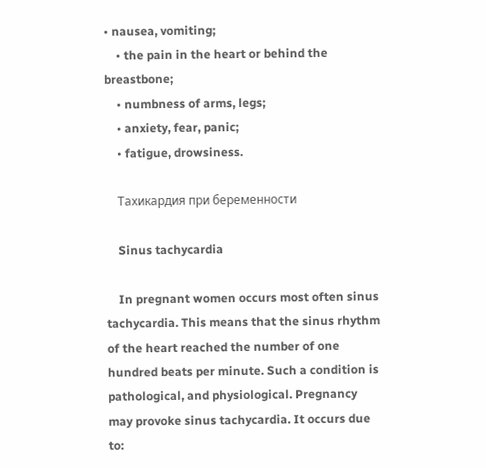• nausea, vomiting;
    • the pain in the heart or behind the breastbone;
    • numbness of arms, legs;
    • anxiety, fear, panic;
    • fatigue, drowsiness.

    Тахикардия при беременности

    Sinus tachycardia

    In pregnant women occurs most often sinus tachycardia. This means that the sinus rhythm of the heart reached the number of one hundred beats per minute. Such a condition is pathological, and physiological. Pregnancy may provoke sinus tachycardia. It occurs due to: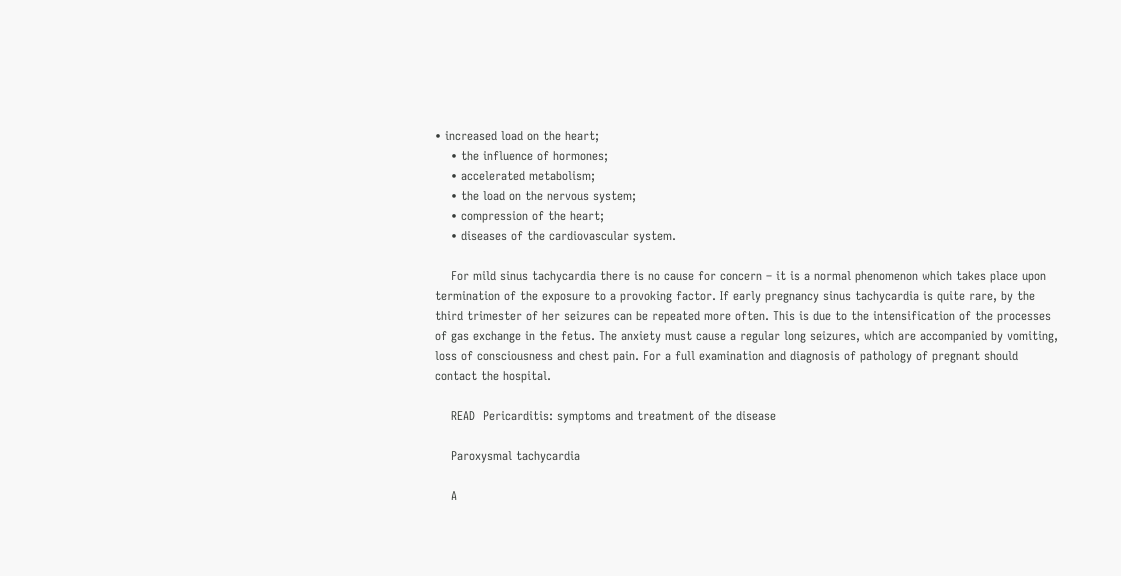• increased load on the heart;
    • the influence of hormones;
    • accelerated metabolism;
    • the load on the nervous system;
    • compression of the heart;
    • diseases of the cardiovascular system.

    For mild sinus tachycardia there is no cause for concern – it is a normal phenomenon which takes place upon termination of the exposure to a provoking factor. If early pregnancy sinus tachycardia is quite rare, by the third trimester of her seizures can be repeated more often. This is due to the intensification of the processes of gas exchange in the fetus. The anxiety must cause a regular long seizures, which are accompanied by vomiting, loss of consciousness and chest pain. For a full examination and diagnosis of pathology of pregnant should contact the hospital.

    READ  Pericarditis: symptoms and treatment of the disease

    Paroxysmal tachycardia

    A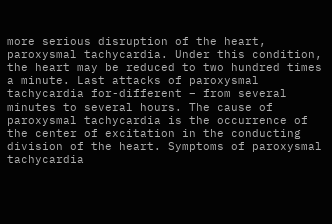more serious disruption of the heart, paroxysmal tachycardia. Under this condition, the heart may be reduced to two hundred times a minute. Last attacks of paroxysmal tachycardia for-different – from several minutes to several hours. The cause of paroxysmal tachycardia is the occurrence of the center of excitation in the conducting division of the heart. Symptoms of paroxysmal tachycardia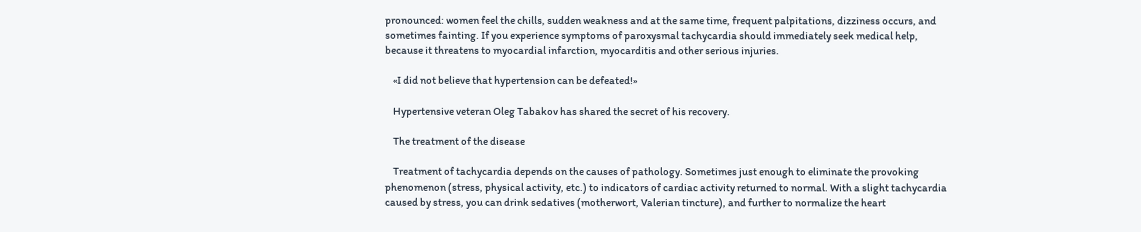pronounced: women feel the chills, sudden weakness and at the same time, frequent palpitations, dizziness occurs, and sometimes fainting. If you experience symptoms of paroxysmal tachycardia should immediately seek medical help, because it threatens to myocardial infarction, myocarditis and other serious injuries.

    «I did not believe that hypertension can be defeated!»

    Hypertensive veteran Oleg Tabakov has shared the secret of his recovery.

    The treatment of the disease

    Treatment of tachycardia depends on the causes of pathology. Sometimes just enough to eliminate the provoking phenomenon (stress, physical activity, etc.) to indicators of cardiac activity returned to normal. With a slight tachycardia caused by stress, you can drink sedatives (motherwort, Valerian tincture), and further to normalize the heart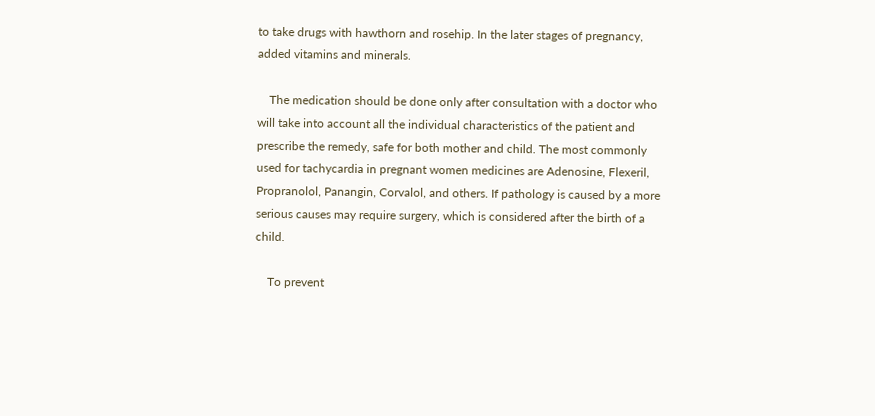to take drugs with hawthorn and rosehip. In the later stages of pregnancy, added vitamins and minerals.

    The medication should be done only after consultation with a doctor who will take into account all the individual characteristics of the patient and prescribe the remedy, safe for both mother and child. The most commonly used for tachycardia in pregnant women medicines are Adenosine, Flexeril, Propranolol, Panangin, Corvalol, and others. If pathology is caused by a more serious causes may require surgery, which is considered after the birth of a child.

    To prevent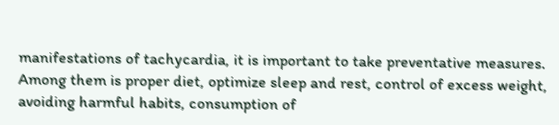manifestations of tachycardia, it is important to take preventative measures. Among them is proper diet, optimize sleep and rest, control of excess weight, avoiding harmful habits, consumption of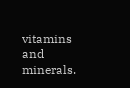vitamins and minerals.